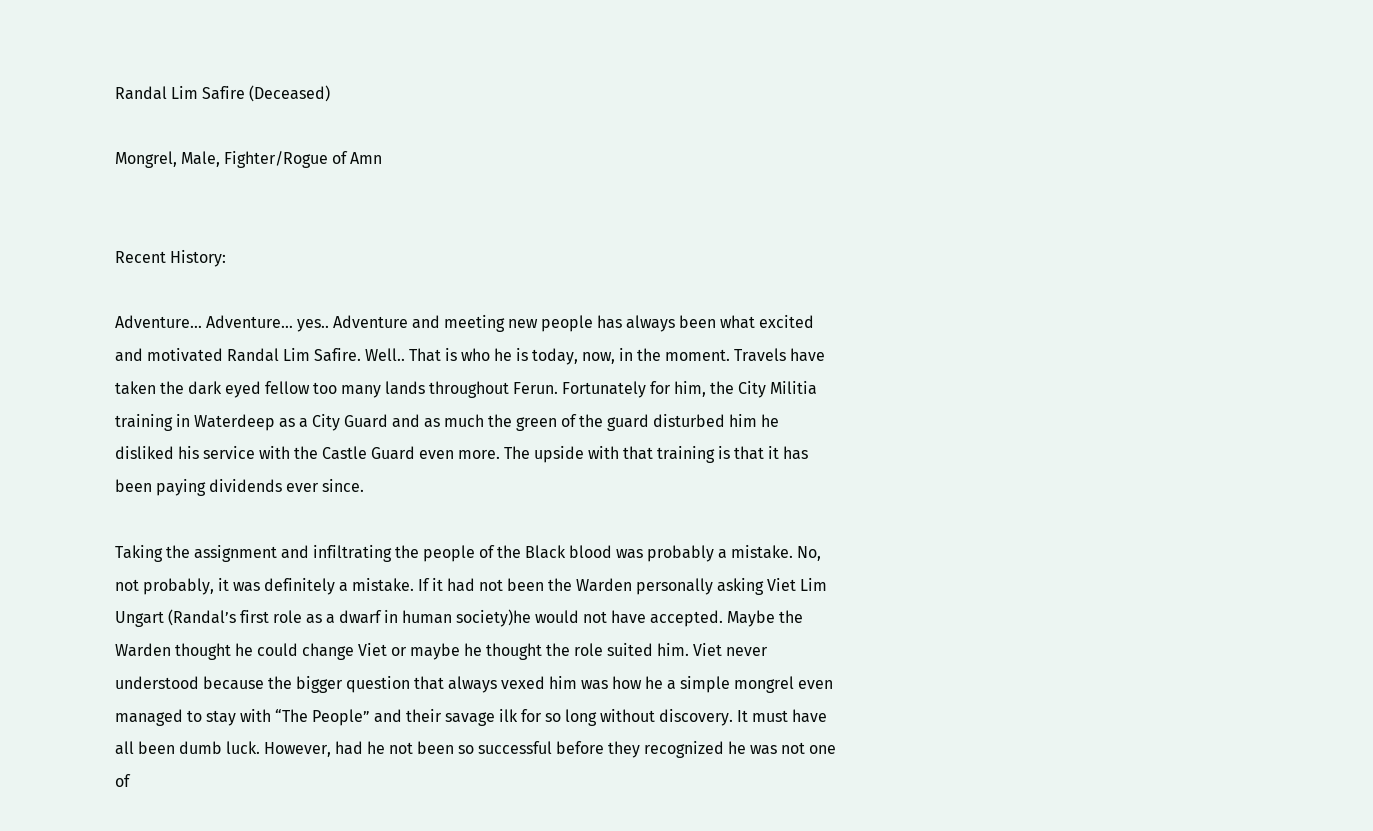Randal Lim Safire (Deceased)

Mongrel, Male, Fighter/Rogue of Amn


Recent History:

Adventure… Adventure… yes.. Adventure and meeting new people has always been what excited and motivated Randal Lim Safire. Well.. That is who he is today, now, in the moment. Travels have taken the dark eyed fellow too many lands throughout Ferun. Fortunately for him, the City Militia training in Waterdeep as a City Guard and as much the green of the guard disturbed him he disliked his service with the Castle Guard even more. The upside with that training is that it has been paying dividends ever since.

Taking the assignment and infiltrating the people of the Black blood was probably a mistake. No, not probably, it was definitely a mistake. If it had not been the Warden personally asking Viet Lim Ungart (Randal’s first role as a dwarf in human society)he would not have accepted. Maybe the Warden thought he could change Viet or maybe he thought the role suited him. Viet never understood because the bigger question that always vexed him was how he a simple mongrel even managed to stay with “The People” and their savage ilk for so long without discovery. It must have all been dumb luck. However, had he not been so successful before they recognized he was not one of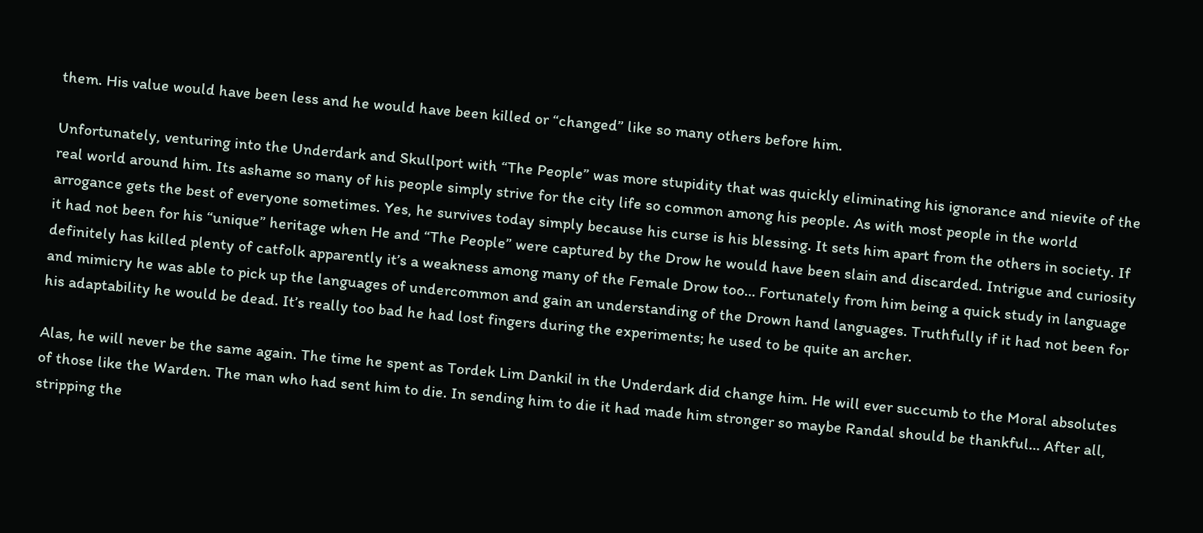them. His value would have been less and he would have been killed or “changed” like so many others before him.

Unfortunately, venturing into the Underdark and Skullport with “The People” was more stupidity that was quickly eliminating his ignorance and nievite of the real world around him. Its ashame so many of his people simply strive for the city life so common among his people. As with most people in the world arrogance gets the best of everyone sometimes. Yes, he survives today simply because his curse is his blessing. It sets him apart from the others in society. If it had not been for his “unique” heritage when He and “The People” were captured by the Drow he would have been slain and discarded. Intrigue and curiosity definitely has killed plenty of catfolk apparently it’s a weakness among many of the Female Drow too… Fortunately from him being a quick study in language and mimicry he was able to pick up the languages of undercommon and gain an understanding of the Drown hand languages. Truthfully if it had not been for his adaptability he would be dead. It’s really too bad he had lost fingers during the experiments; he used to be quite an archer.

Alas, he will never be the same again. The time he spent as Tordek Lim Dankil in the Underdark did change him. He will ever succumb to the Moral absolutes of those like the Warden. The man who had sent him to die. In sending him to die it had made him stronger so maybe Randal should be thankful… After all, stripping the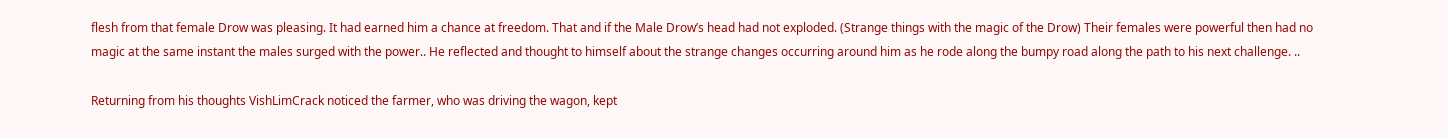flesh from that female Drow was pleasing. It had earned him a chance at freedom. That and if the Male Drow’s head had not exploded. (Strange things with the magic of the Drow) Their females were powerful then had no magic at the same instant the males surged with the power.. He reflected and thought to himself about the strange changes occurring around him as he rode along the bumpy road along the path to his next challenge. ..

Returning from his thoughts VishLimCrack noticed the farmer, who was driving the wagon, kept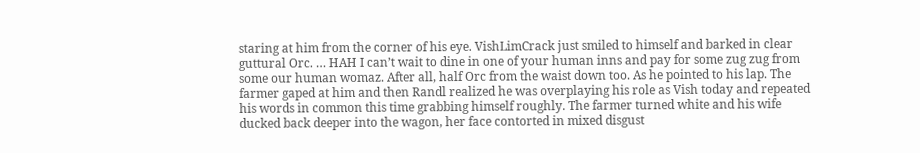staring at him from the corner of his eye. VishLimCrack just smiled to himself and barked in clear guttural Orc. … HAH I can’t wait to dine in one of your human inns and pay for some zug zug from some our human womaz. After all, half Orc from the waist down too. As he pointed to his lap. The farmer gaped at him and then Randl realized he was overplaying his role as Vish today and repeated his words in common this time grabbing himself roughly. The farmer turned white and his wife ducked back deeper into the wagon, her face contorted in mixed disgust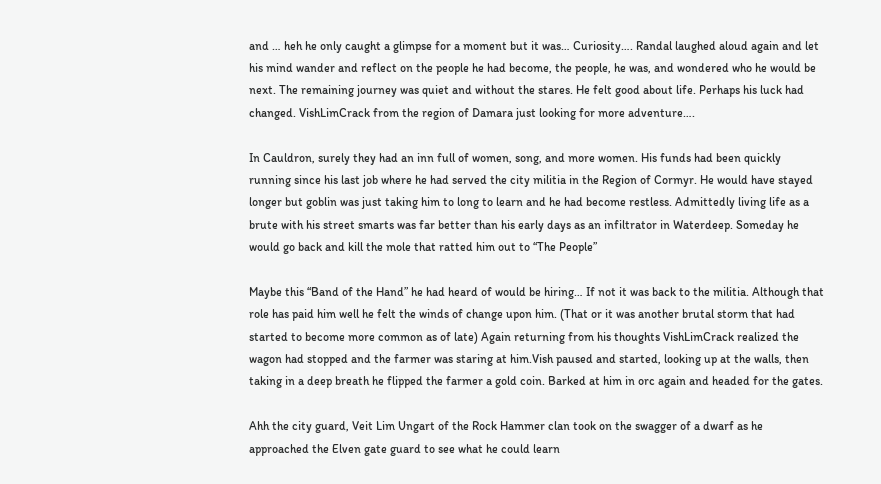and … heh he only caught a glimpse for a moment but it was… Curiosity…. Randal laughed aloud again and let his mind wander and reflect on the people he had become, the people, he was, and wondered who he would be next. The remaining journey was quiet and without the stares. He felt good about life. Perhaps his luck had changed. VishLimCrack from the region of Damara just looking for more adventure….

In Cauldron, surely they had an inn full of women, song, and more women. His funds had been quickly running since his last job where he had served the city militia in the Region of Cormyr. He would have stayed longer but goblin was just taking him to long to learn and he had become restless. Admittedly living life as a brute with his street smarts was far better than his early days as an infiltrator in Waterdeep. Someday he would go back and kill the mole that ratted him out to “The People”

Maybe this “Band of the Hand” he had heard of would be hiring… If not it was back to the militia. Although that role has paid him well he felt the winds of change upon him. (That or it was another brutal storm that had started to become more common as of late) Again returning from his thoughts VishLimCrack realized the wagon had stopped and the farmer was staring at him.Vish paused and started, looking up at the walls, then taking in a deep breath he flipped the farmer a gold coin. Barked at him in orc again and headed for the gates.

Ahh the city guard, Veit Lim Ungart of the Rock Hammer clan took on the swagger of a dwarf as he approached the Elven gate guard to see what he could learn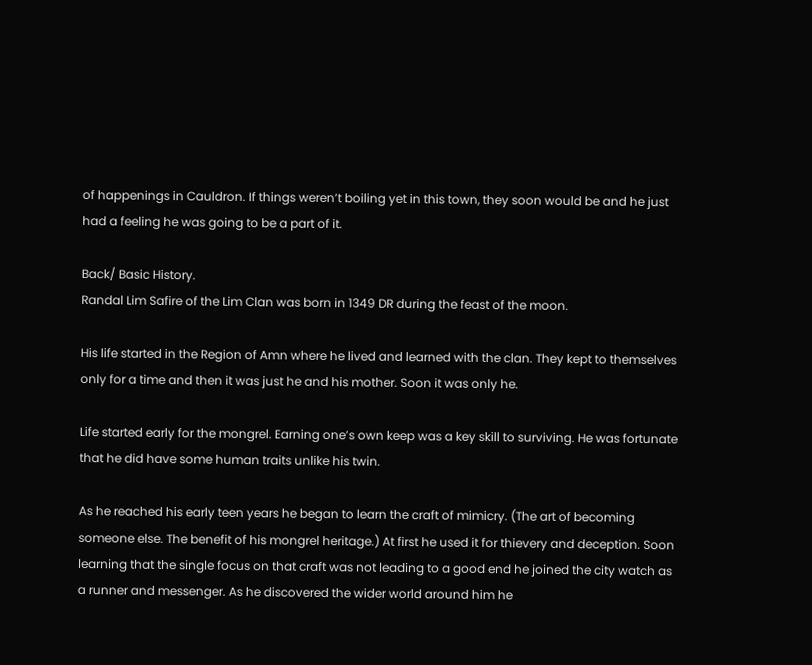of happenings in Cauldron. If things weren’t boiling yet in this town, they soon would be and he just had a feeling he was going to be a part of it.

Back/ Basic History.
Randal Lim Safire of the Lim Clan was born in 1349 DR during the feast of the moon.

His life started in the Region of Amn where he lived and learned with the clan. They kept to themselves only for a time and then it was just he and his mother. Soon it was only he.

Life started early for the mongrel. Earning one’s own keep was a key skill to surviving. He was fortunate that he did have some human traits unlike his twin.

As he reached his early teen years he began to learn the craft of mimicry. (The art of becoming someone else. The benefit of his mongrel heritage.) At first he used it for thievery and deception. Soon learning that the single focus on that craft was not leading to a good end he joined the city watch as a runner and messenger. As he discovered the wider world around him he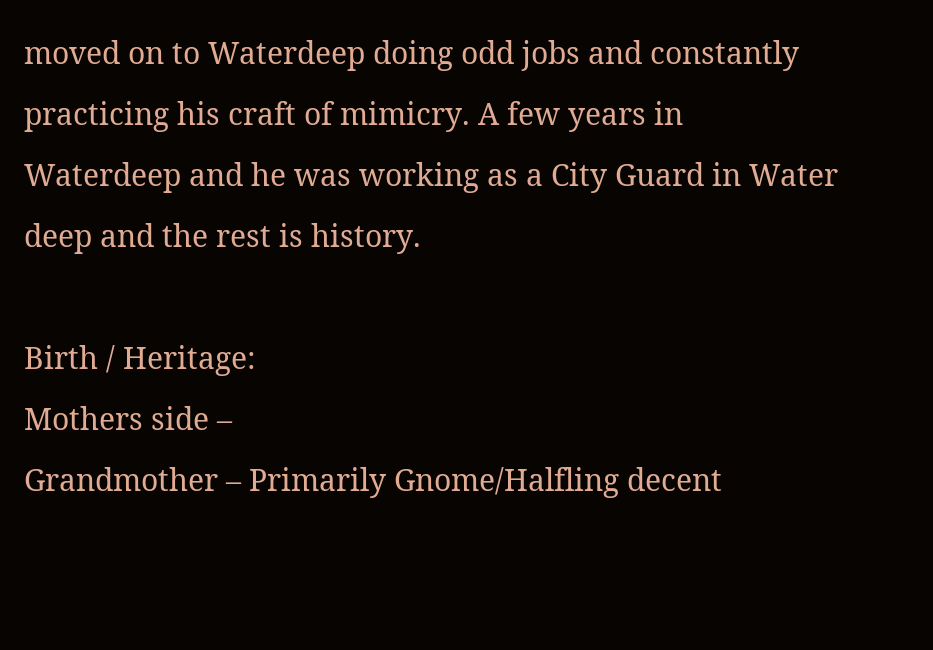moved on to Waterdeep doing odd jobs and constantly practicing his craft of mimicry. A few years in Waterdeep and he was working as a City Guard in Water deep and the rest is history.

Birth / Heritage:
Mothers side –
Grandmother – Primarily Gnome/Halfling decent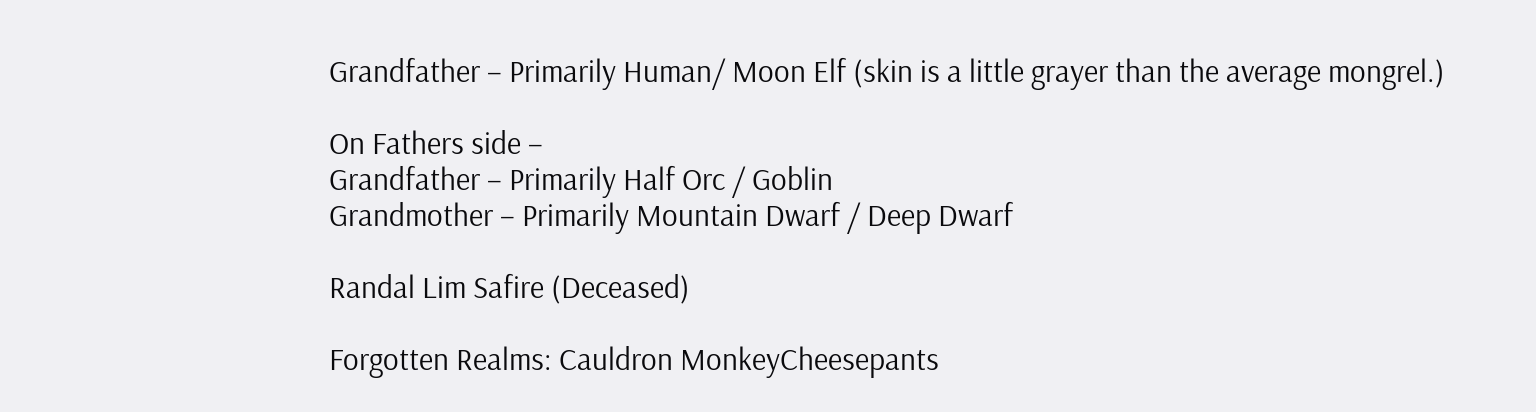Grandfather – Primarily Human/ Moon Elf (skin is a little grayer than the average mongrel.)

On Fathers side –
Grandfather – Primarily Half Orc / Goblin
Grandmother – Primarily Mountain Dwarf / Deep Dwarf

Randal Lim Safire (Deceased)

Forgotten Realms: Cauldron MonkeyCheesepants